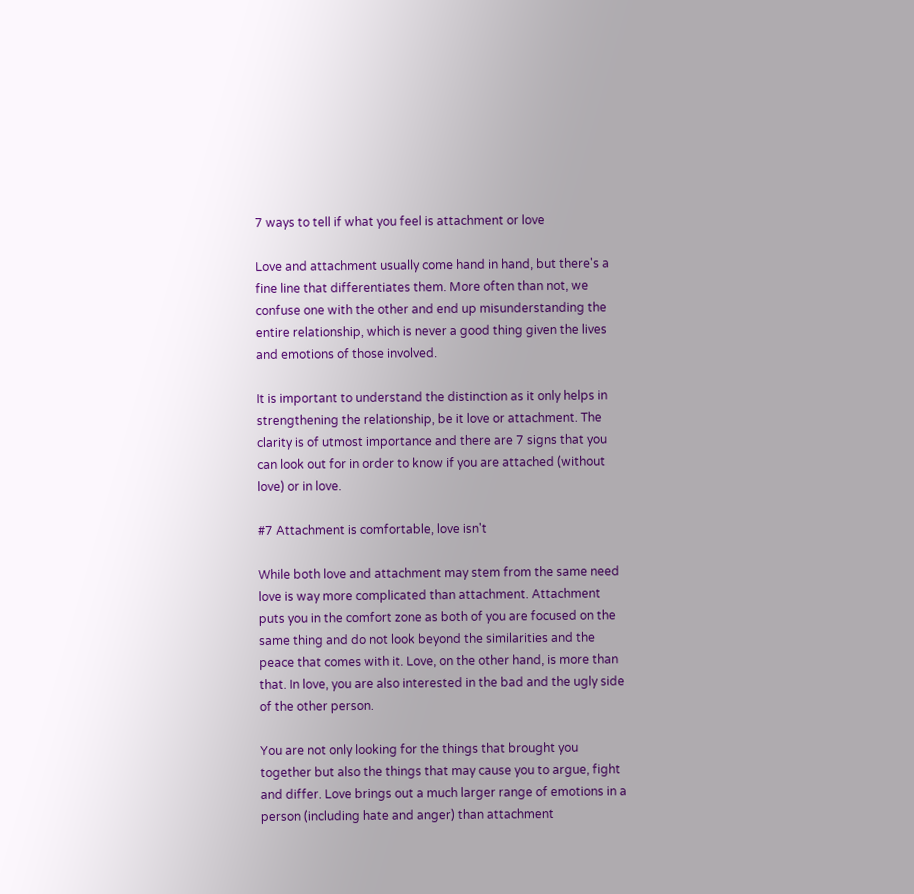7 ways to tell if what you feel is attachment or love

Love and attachment usually come hand in hand, but there's a fine line that differentiates them. More often than not, we confuse one with the other and end up misunderstanding the entire relationship, which is never a good thing given the lives and emotions of those involved.

It is important to understand the distinction as it only helps in strengthening the relationship, be it love or attachment. The clarity is of utmost importance and there are 7 signs that you can look out for in order to know if you are attached (without love) or in love.

#7 Attachment is comfortable, love isn't

While both love and attachment may stem from the same need love is way more complicated than attachment. Attachment puts you in the comfort zone as both of you are focused on the same thing and do not look beyond the similarities and the peace that comes with it. Love, on the other hand, is more than that. In love, you are also interested in the bad and the ugly side of the other person.

You are not only looking for the things that brought you together but also the things that may cause you to argue, fight and differ. Love brings out a much larger range of emotions in a person (including hate and anger) than attachment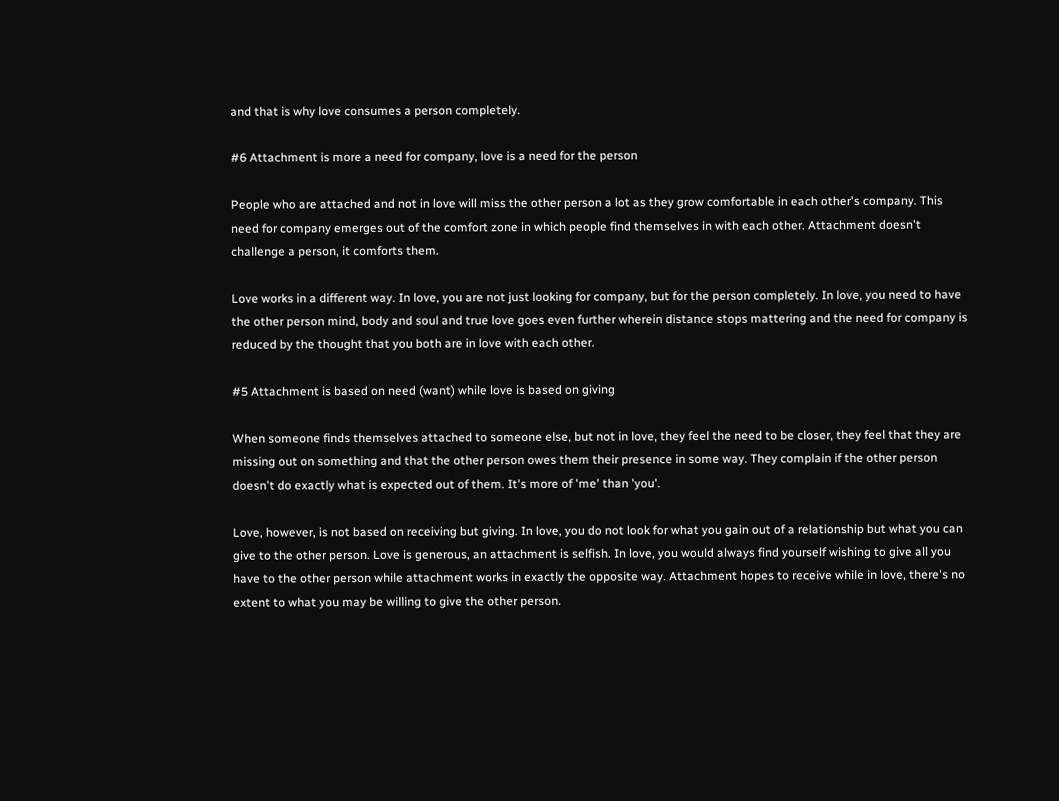and that is why love consumes a person completely.

#6 Attachment is more a need for company, love is a need for the person

People who are attached and not in love will miss the other person a lot as they grow comfortable in each other's company. This need for company emerges out of the comfort zone in which people find themselves in with each other. Attachment doesn't challenge a person, it comforts them.

Love works in a different way. In love, you are not just looking for company, but for the person completely. In love, you need to have the other person mind, body and soul and true love goes even further wherein distance stops mattering and the need for company is reduced by the thought that you both are in love with each other.

#5 Attachment is based on need (want) while love is based on giving

When someone finds themselves attached to someone else, but not in love, they feel the need to be closer, they feel that they are missing out on something and that the other person owes them their presence in some way. They complain if the other person doesn't do exactly what is expected out of them. It's more of 'me' than 'you'.

Love, however, is not based on receiving but giving. In love, you do not look for what you gain out of a relationship but what you can give to the other person. Love is generous, an attachment is selfish. In love, you would always find yourself wishing to give all you have to the other person while attachment works in exactly the opposite way. Attachment hopes to receive while in love, there's no extent to what you may be willing to give the other person.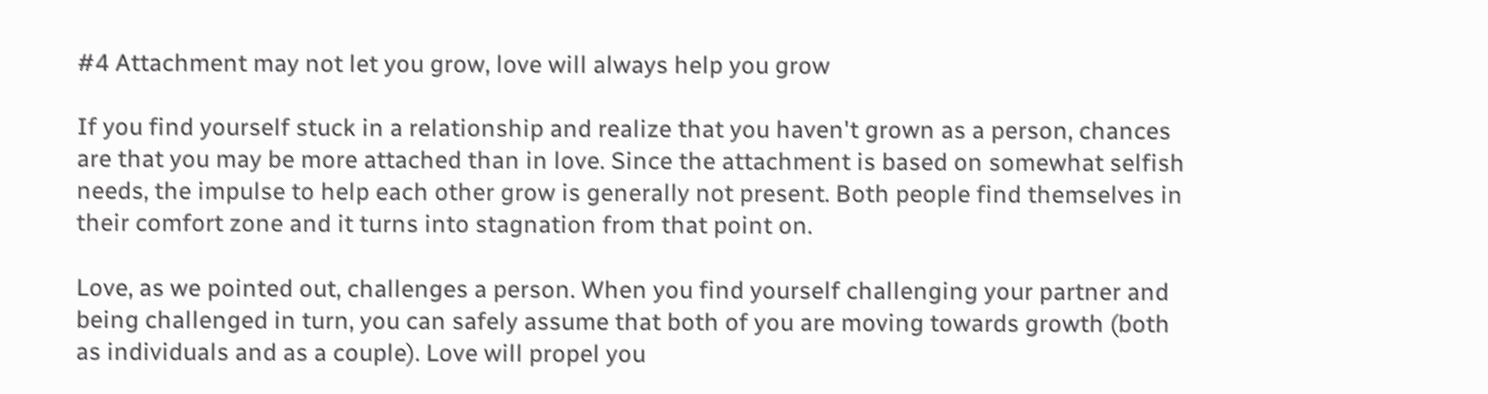#4 Attachment may not let you grow, love will always help you grow

If you find yourself stuck in a relationship and realize that you haven't grown as a person, chances are that you may be more attached than in love. Since the attachment is based on somewhat selfish needs, the impulse to help each other grow is generally not present. Both people find themselves in their comfort zone and it turns into stagnation from that point on.

Love, as we pointed out, challenges a person. When you find yourself challenging your partner and being challenged in turn, you can safely assume that both of you are moving towards growth (both as individuals and as a couple). Love will propel you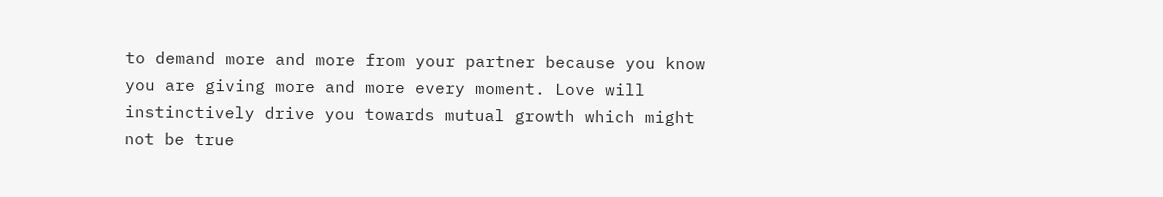to demand more and more from your partner because you know you are giving more and more every moment. Love will instinctively drive you towards mutual growth which might not be true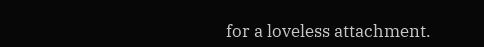for a loveless attachment.